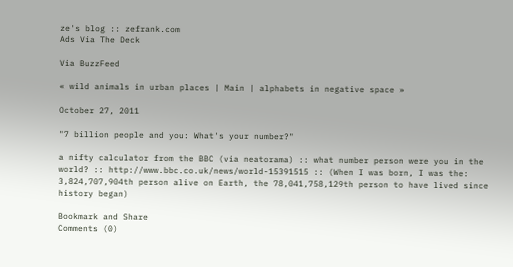ze's blog :: zefrank.com
Ads Via The Deck

Via BuzzFeed

« wild animals in urban places | Main | alphabets in negative space »

October 27, 2011

"7 billion people and you: What's your number?"

a nifty calculator from the BBC (via neatorama) :: what number person were you in the world? :: http://www.bbc.co.uk/news/world-15391515 :: (When I was born, I was the: 3,824,707,904th person alive on Earth, the 78,041,758,129th person to have lived since history began)

Bookmark and Share
Comments (0)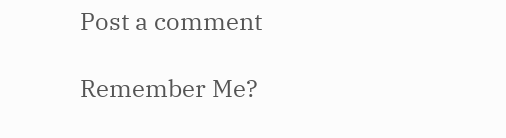Post a comment

Remember Me?